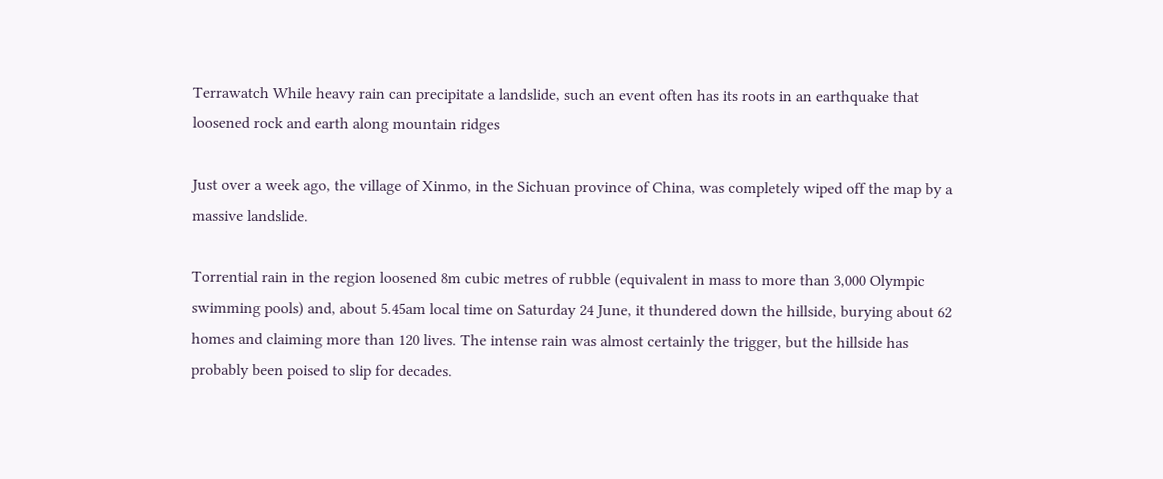Terrawatch While heavy rain can precipitate a landslide, such an event often has its roots in an earthquake that loosened rock and earth along mountain ridges

Just over a week ago, the village of Xinmo, in the Sichuan province of China, was completely wiped off the map by a massive landslide.

Torrential rain in the region loosened 8m cubic metres of rubble (equivalent in mass to more than 3,000 Olympic swimming pools) and, about 5.45am local time on Saturday 24 June, it thundered down the hillside, burying about 62 homes and claiming more than 120 lives. The intense rain was almost certainly the trigger, but the hillside has probably been poised to slip for decades.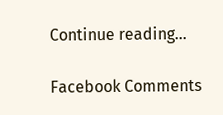Continue reading…

Facebook Comments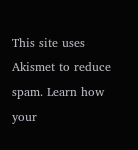This site uses Akismet to reduce spam. Learn how your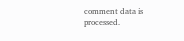comment data is processed.